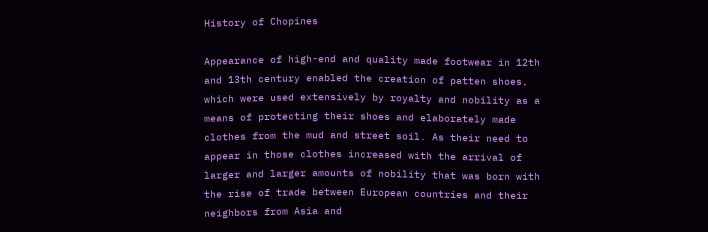History of Chopines

Appearance of high-end and quality made footwear in 12th and 13th century enabled the creation of patten shoes, which were used extensively by royalty and nobility as a means of protecting their shoes and elaborately made clothes from the mud and street soil. As their need to appear in those clothes increased with the arrival of larger and larger amounts of nobility that was born with the rise of trade between European countries and their neighbors from Asia and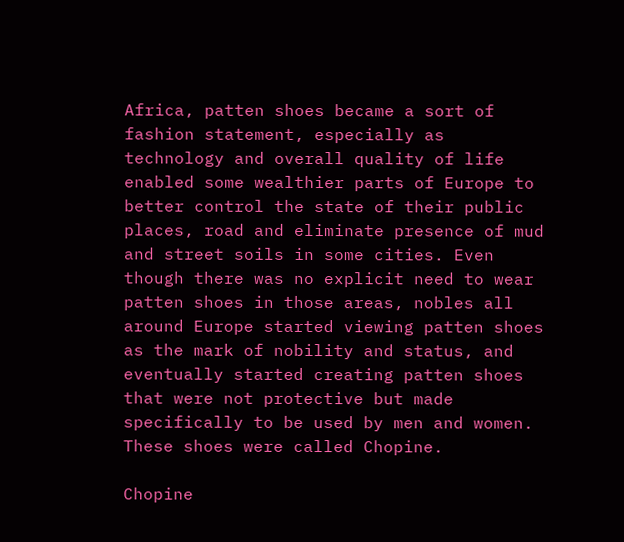Africa, patten shoes became a sort of fashion statement, especially as technology and overall quality of life enabled some wealthier parts of Europe to better control the state of their public places, road and eliminate presence of mud and street soils in some cities. Even though there was no explicit need to wear patten shoes in those areas, nobles all around Europe started viewing patten shoes as the mark of nobility and status, and eventually started creating patten shoes that were not protective but made specifically to be used by men and women. These shoes were called Chopine.

Chopine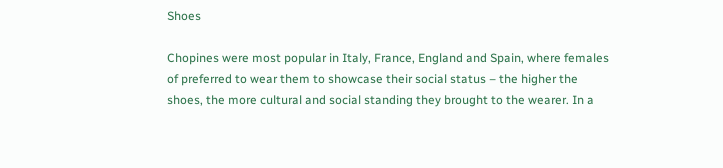Shoes

Chopines were most popular in Italy, France, England and Spain, where females of preferred to wear them to showcase their social status – the higher the shoes, the more cultural and social standing they brought to the wearer. In a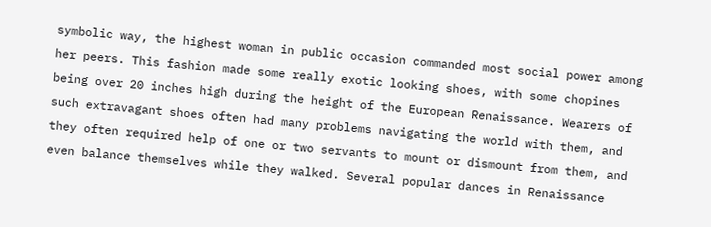symbolic way, the highest woman in public occasion commanded most social power among her peers. This fashion made some really exotic looking shoes, with some chopines being over 20 inches high during the height of the European Renaissance. Wearers of such extravagant shoes often had many problems navigating the world with them, and they often required help of one or two servants to mount or dismount from them, and even balance themselves while they walked. Several popular dances in Renaissance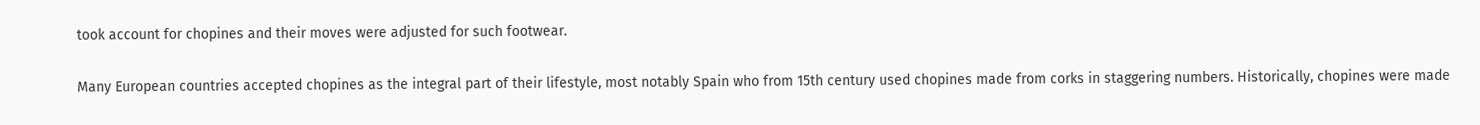took account for chopines and their moves were adjusted for such footwear.

Many European countries accepted chopines as the integral part of their lifestyle, most notably Spain who from 15th century used chopines made from corks in staggering numbers. Historically, chopines were made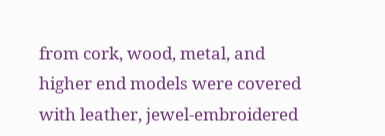from cork, wood, metal, and higher end models were covered with leather, jewel-embroidered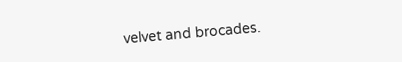velvet and brocades.